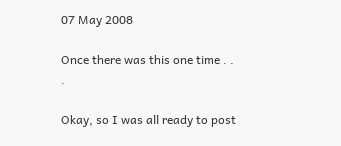07 May 2008

Once there was this one time . . .

Okay, so I was all ready to post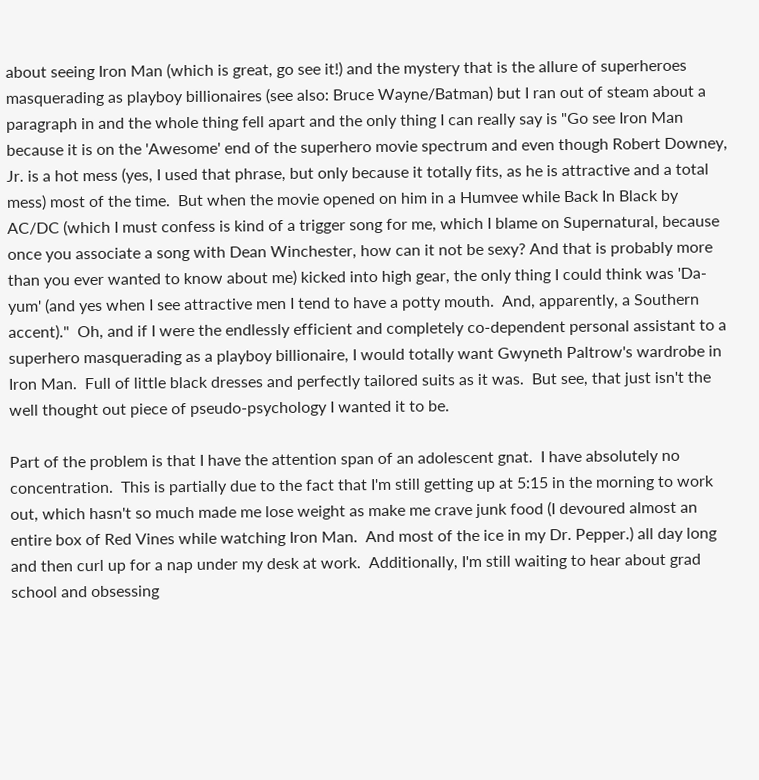about seeing Iron Man (which is great, go see it!) and the mystery that is the allure of superheroes masquerading as playboy billionaires (see also: Bruce Wayne/Batman) but I ran out of steam about a paragraph in and the whole thing fell apart and the only thing I can really say is "Go see Iron Man because it is on the 'Awesome' end of the superhero movie spectrum and even though Robert Downey, Jr. is a hot mess (yes, I used that phrase, but only because it totally fits, as he is attractive and a total mess) most of the time.  But when the movie opened on him in a Humvee while Back In Black by AC/DC (which I must confess is kind of a trigger song for me, which I blame on Supernatural, because once you associate a song with Dean Winchester, how can it not be sexy? And that is probably more than you ever wanted to know about me) kicked into high gear, the only thing I could think was 'Da-yum' (and yes when I see attractive men I tend to have a potty mouth.  And, apparently, a Southern accent)."  Oh, and if I were the endlessly efficient and completely co-dependent personal assistant to a superhero masquerading as a playboy billionaire, I would totally want Gwyneth Paltrow's wardrobe in Iron Man.  Full of little black dresses and perfectly tailored suits as it was.  But see, that just isn't the well thought out piece of pseudo-psychology I wanted it to be.

Part of the problem is that I have the attention span of an adolescent gnat.  I have absolutely no concentration.  This is partially due to the fact that I'm still getting up at 5:15 in the morning to work out, which hasn't so much made me lose weight as make me crave junk food (I devoured almost an entire box of Red Vines while watching Iron Man.  And most of the ice in my Dr. Pepper.) all day long and then curl up for a nap under my desk at work.  Additionally, I'm still waiting to hear about grad school and obsessing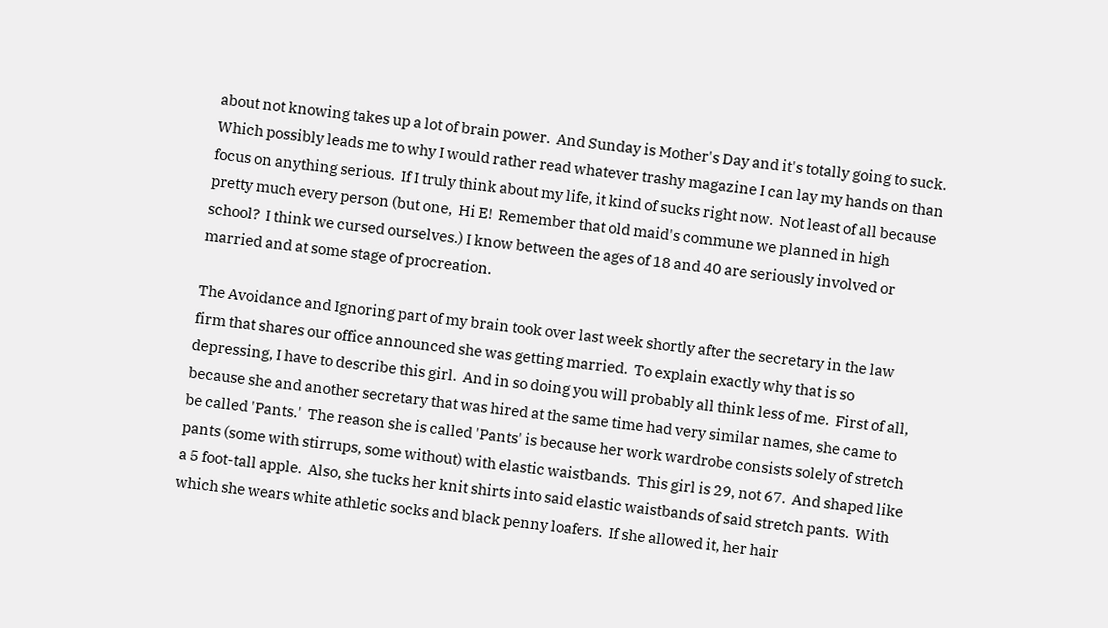about not knowing takes up a lot of brain power.  And Sunday is Mother's Day and it's totally going to suck.  Which possibly leads me to why I would rather read whatever trashy magazine I can lay my hands on than focus on anything serious.  If I truly think about my life, it kind of sucks right now.  Not least of all because pretty much every person (but one,  Hi E!  Remember that old maid's commune we planned in high school?  I think we cursed ourselves.) I know between the ages of 18 and 40 are seriously involved or married and at some stage of procreation.

The Avoidance and Ignoring part of my brain took over last week shortly after the secretary in the law firm that shares our office announced she was getting married.  To explain exactly why that is so depressing, I have to describe this girl.  And in so doing you will probably all think less of me.  First of all, because she and another secretary that was hired at the same time had very similar names, she came to be called 'Pants.'  The reason she is called 'Pants' is because her work wardrobe consists solely of stretch pants (some with stirrups, some without) with elastic waistbands.  This girl is 29, not 67.  And shaped like a 5 foot-tall apple.  Also, she tucks her knit shirts into said elastic waistbands of said stretch pants.  With which she wears white athletic socks and black penny loafers.  If she allowed it, her hair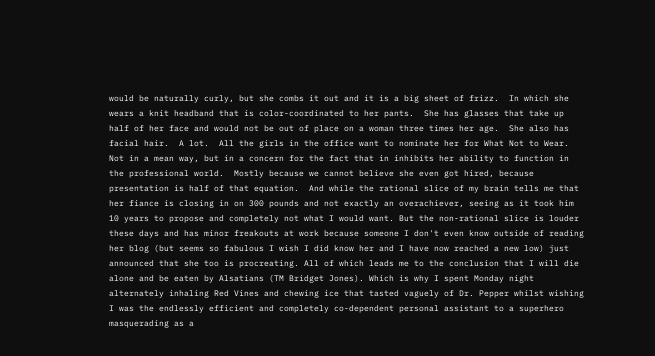would be naturally curly, but she combs it out and it is a big sheet of frizz.  In which she wears a knit headband that is color-coordinated to her pants.  She has glasses that take up half of her face and would not be out of place on a woman three times her age.  She also has facial hair.  A lot.  All the girls in the office want to nominate her for What Not to Wear.  Not in a mean way, but in a concern for the fact that in inhibits her ability to function in the professional world.  Mostly because we cannot believe she even got hired, because presentation is half of that equation.  And while the rational slice of my brain tells me that her fiance is closing in on 300 pounds and not exactly an overachiever, seeing as it took him 10 years to propose and completely not what I would want. But the non-rational slice is louder these days and has minor freakouts at work because someone I don't even know outside of reading her blog (but seems so fabulous I wish I did know her and I have now reached a new low) just announced that she too is procreating. All of which leads me to the conclusion that I will die alone and be eaten by Alsatians (TM Bridget Jones). Which is why I spent Monday night alternately inhaling Red Vines and chewing ice that tasted vaguely of Dr. Pepper whilst wishing I was the endlessly efficient and completely co-dependent personal assistant to a superhero masquerading as a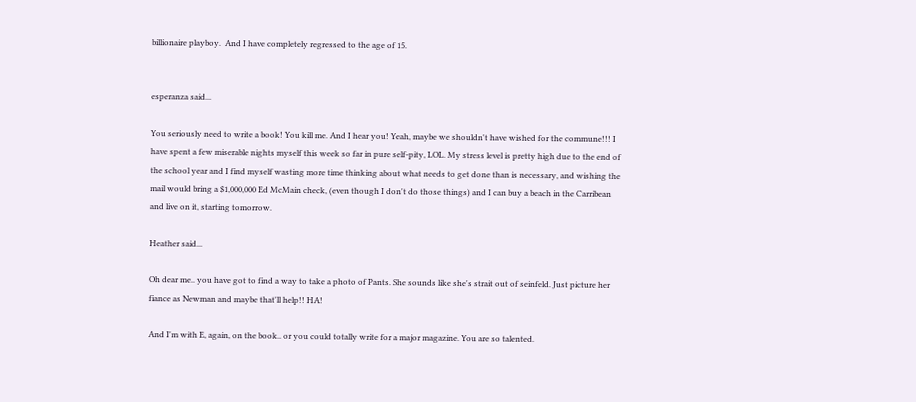billionaire playboy.  And I have completely regressed to the age of 15.


esperanza said...

You seriously need to write a book! You kill me. And I hear you! Yeah, maybe we shouldn't have wished for the commune!!! I have spent a few miserable nights myself this week so far in pure self-pity, LOL. My stress level is pretty high due to the end of the school year and I find myself wasting more time thinking about what needs to get done than is necessary, and wishing the mail would bring a $1,000,000 Ed McMain check, (even though I don't do those things) and I can buy a beach in the Carribean and live on it, starting tomorrow.

Heather said...

Oh dear me.. you have got to find a way to take a photo of Pants. She sounds like she's strait out of seinfeld. Just picture her fiance as Newman and maybe that'll help!! HA!

And I'm with E, again, on the book.. or you could totally write for a major magazine. You are so talented.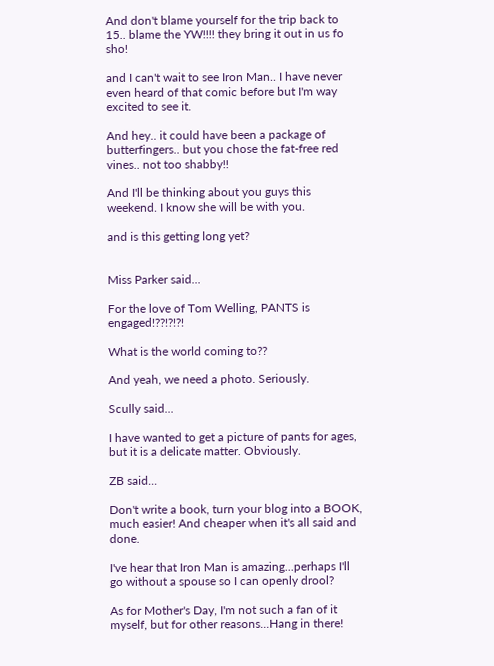And don't blame yourself for the trip back to 15.. blame the YW!!!! they bring it out in us fo sho!

and I can't wait to see Iron Man.. I have never even heard of that comic before but I'm way excited to see it.

And hey.. it could have been a package of butterfingers.. but you chose the fat-free red vines.. not too shabby!!

And I'll be thinking about you guys this weekend. I know she will be with you.

and is this getting long yet?


Miss Parker said...

For the love of Tom Welling, PANTS is engaged!??!?!?!

What is the world coming to??

And yeah, we need a photo. Seriously.

Scully said...

I have wanted to get a picture of pants for ages, but it is a delicate matter. Obviously.

ZB said...

Don't write a book, turn your blog into a BOOK, much easier! And cheaper when it's all said and done.

I've hear that Iron Man is amazing...perhaps I'll go without a spouse so I can openly drool?

As for Mother's Day, I'm not such a fan of it myself, but for other reasons...Hang in there!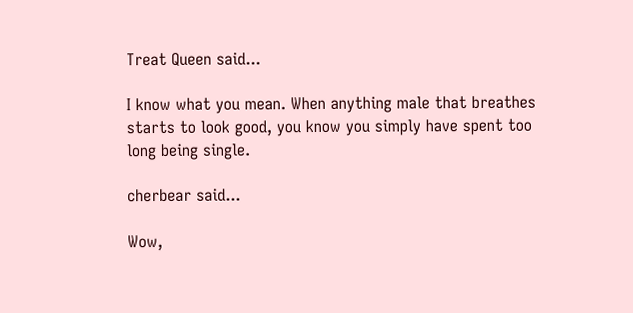Treat Queen said...

I know what you mean. When anything male that breathes starts to look good, you know you simply have spent too long being single.

cherbear said...

Wow,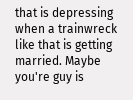that is depressing when a trainwreck like that is getting married. Maybe you're guy is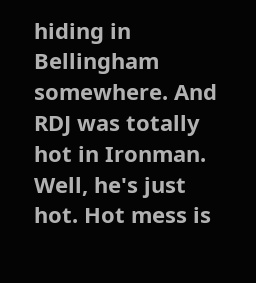hiding in Bellingham somewhere. And RDJ was totally hot in Ironman. Well, he's just hot. Hot mess is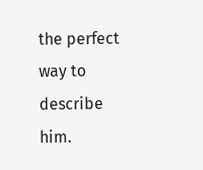the perfect way to describe him.